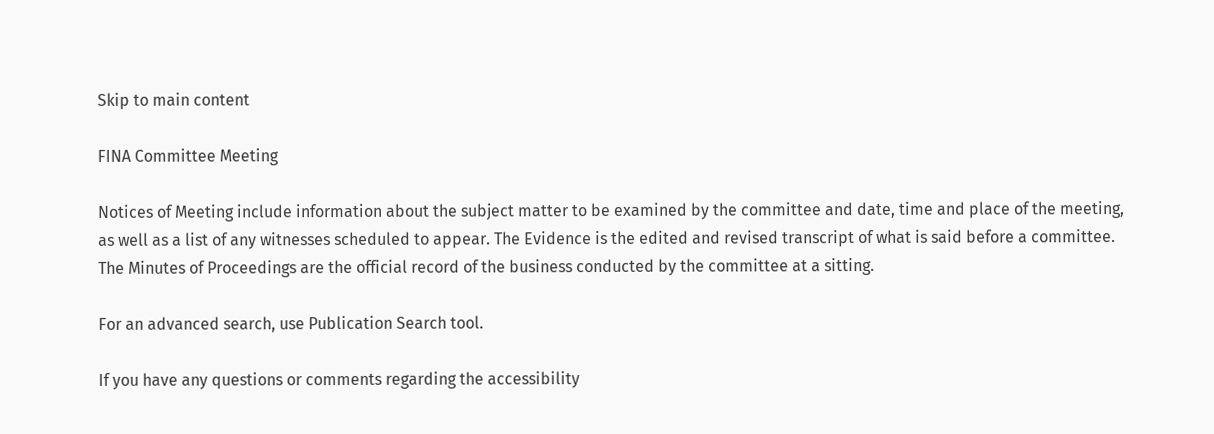Skip to main content

FINA Committee Meeting

Notices of Meeting include information about the subject matter to be examined by the committee and date, time and place of the meeting, as well as a list of any witnesses scheduled to appear. The Evidence is the edited and revised transcript of what is said before a committee. The Minutes of Proceedings are the official record of the business conducted by the committee at a sitting.

For an advanced search, use Publication Search tool.

If you have any questions or comments regarding the accessibility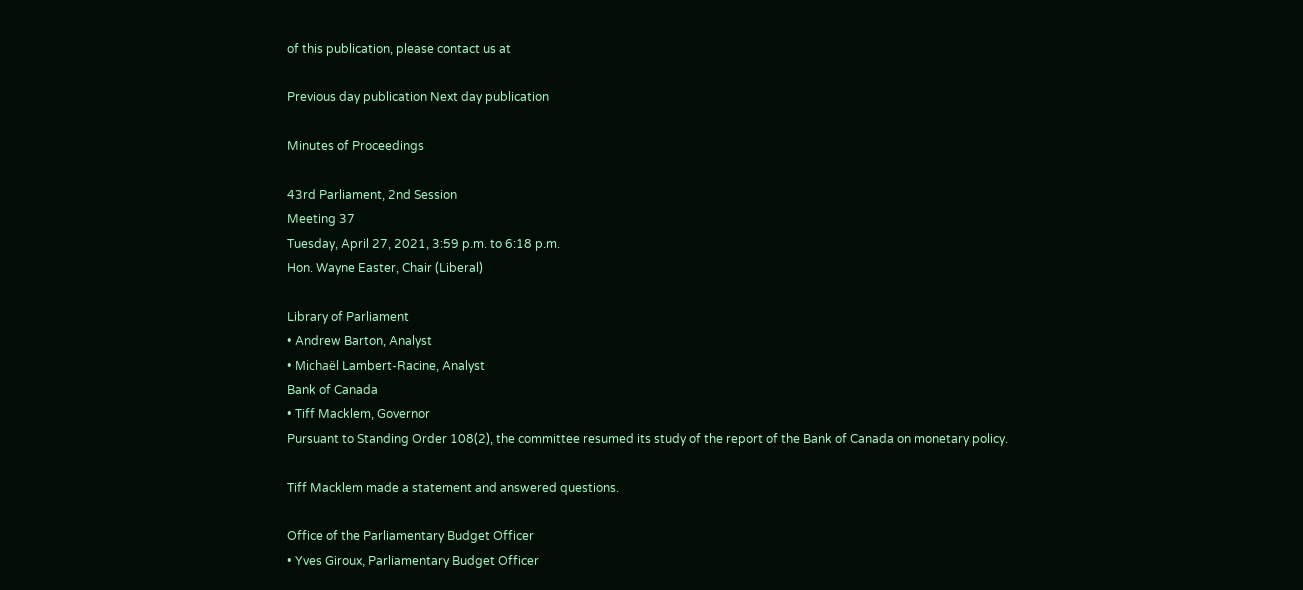of this publication, please contact us at

Previous day publication Next day publication

Minutes of Proceedings

43rd Parliament, 2nd Session
Meeting 37
Tuesday, April 27, 2021, 3:59 p.m. to 6:18 p.m.
Hon. Wayne Easter, Chair (Liberal)

Library of Parliament
• Andrew Barton, Analyst
• Michaël Lambert-Racine, Analyst
Bank of Canada
• Tiff Macklem, Governor
Pursuant to Standing Order 108(2), the committee resumed its study of the report of the Bank of Canada on monetary policy.

Tiff Macklem made a statement and answered questions.

Office of the Parliamentary Budget Officer
• Yves Giroux, Parliamentary Budget Officer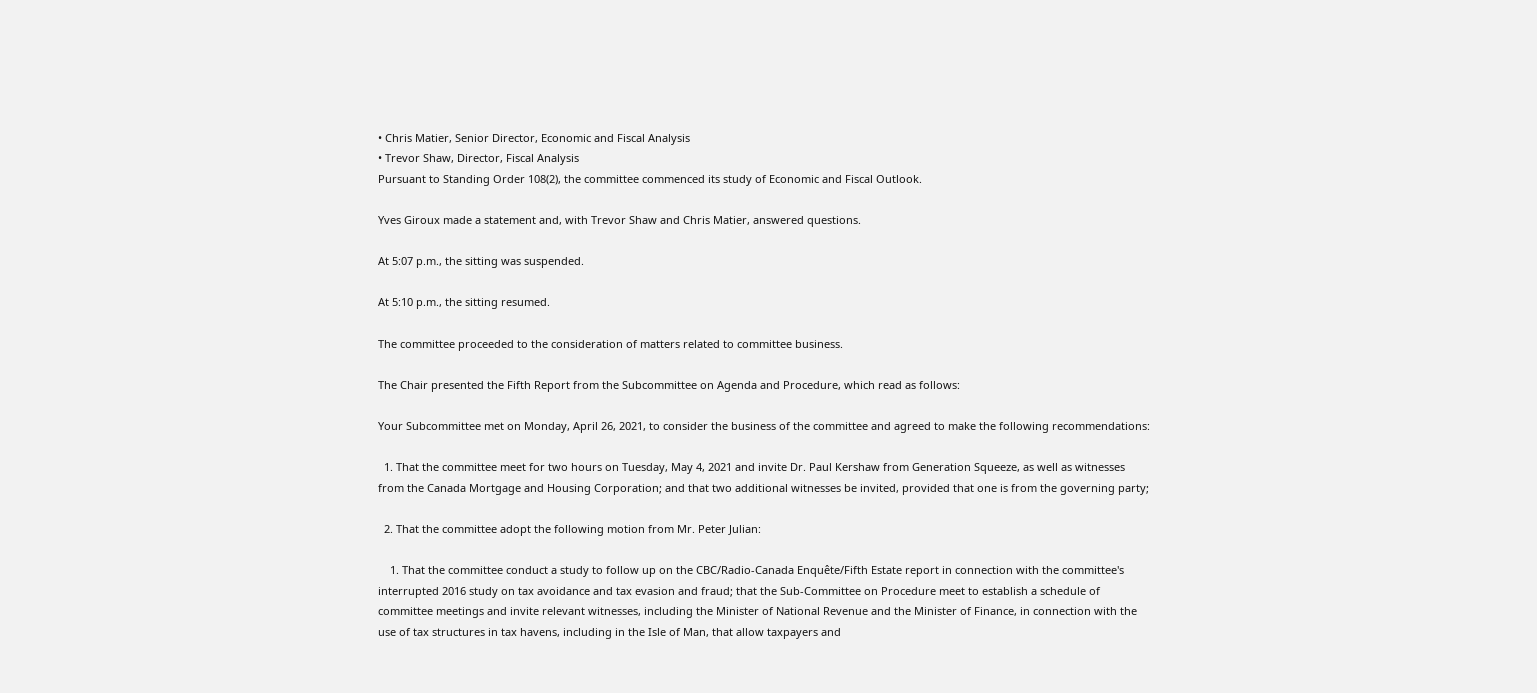• Chris Matier, Senior Director, Economic and Fiscal Analysis
• Trevor Shaw, Director, Fiscal Analysis
Pursuant to Standing Order 108(2), the committee commenced its study of Economic and Fiscal Outlook.

Yves Giroux made a statement and, with Trevor Shaw and Chris Matier, answered questions.

At 5:07 p.m., the sitting was suspended.

At 5:10 p.m., the sitting resumed.

The committee proceeded to the consideration of matters related to committee business.

The Chair presented the Fifth Report from the Subcommittee on Agenda and Procedure, which read as follows:

Your Subcommittee met on Monday, April 26, 2021, to consider the business of the committee and agreed to make the following recommendations:

  1. That the committee meet for two hours on Tuesday, May 4, 2021 and invite Dr. Paul Kershaw from Generation Squeeze, as well as witnesses from the Canada Mortgage and Housing Corporation; and that two additional witnesses be invited, provided that one is from the governing party;

  2. That the committee adopt the following motion from Mr. Peter Julian:

    1. That the committee conduct a study to follow up on the CBC/Radio-Canada Enquête/Fifth Estate report in connection with the committee's interrupted 2016 study on tax avoidance and tax evasion and fraud; that the Sub-Committee on Procedure meet to establish a schedule of committee meetings and invite relevant witnesses, including the Minister of National Revenue and the Minister of Finance, in connection with the use of tax structures in tax havens, including in the Isle of Man, that allow taxpayers and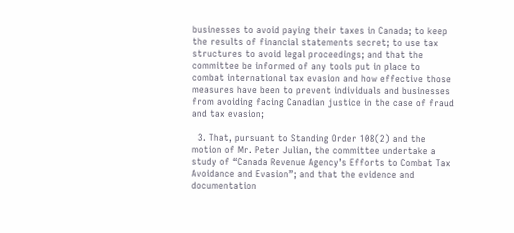businesses to avoid paying their taxes in Canada; to keep the results of financial statements secret; to use tax structures to avoid legal proceedings; and that the committee be informed of any tools put in place to combat international tax evasion and how effective those measures have been to prevent individuals and businesses from avoiding facing Canadian justice in the case of fraud and tax evasion;

  3. That, pursuant to Standing Order 108(2) and the motion of Mr. Peter Julian, the committee undertake a study of “Canada Revenue Agency’s Efforts to Combat Tax Avoidance and Evasion”; and that the evidence and documentation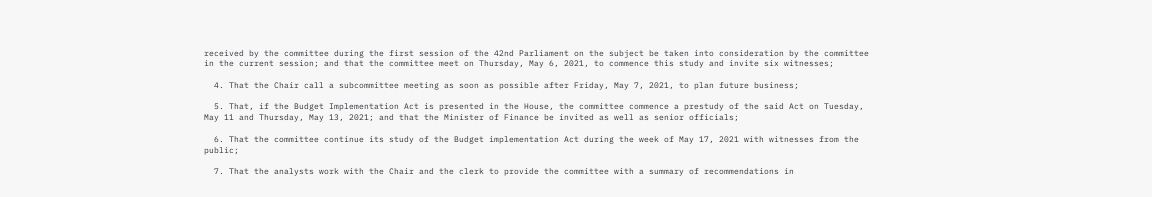received by the committee during the first session of the 42nd Parliament on the subject be taken into consideration by the committee in the current session; and that the committee meet on Thursday, May 6, 2021, to commence this study and invite six witnesses;

  4. That the Chair call a subcommittee meeting as soon as possible after Friday, May 7, 2021, to plan future business;

  5. That, if the Budget Implementation Act is presented in the House, the committee commence a prestudy of the said Act on Tuesday, May 11 and Thursday, May 13, 2021; and that the Minister of Finance be invited as well as senior officials;

  6. That the committee continue its study of the Budget implementation Act during the week of May 17, 2021 with witnesses from the public;

  7. That the analysts work with the Chair and the clerk to provide the committee with a summary of recommendations in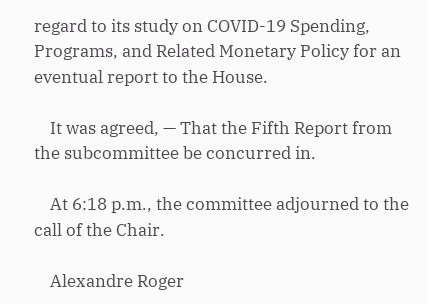regard to its study on COVID-19 Spending, Programs, and Related Monetary Policy for an eventual report to the House.

    It was agreed, — That the Fifth Report from the subcommittee be concurred in.

    At 6:18 p.m., the committee adjourned to the call of the Chair.

    Alexandre Roger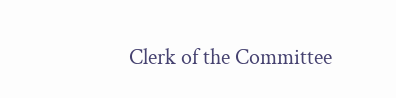Clerk of the Committee